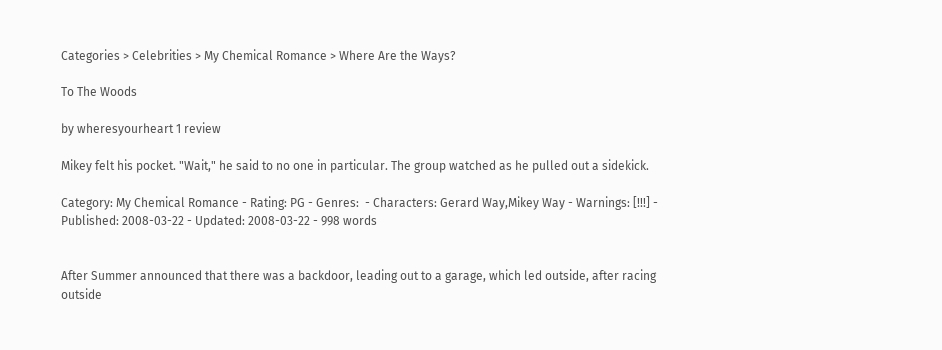Categories > Celebrities > My Chemical Romance > Where Are the Ways?

To The Woods

by wheresyourheart 1 review

Mikey felt his pocket. "Wait," he said to no one in particular. The group watched as he pulled out a sidekick.

Category: My Chemical Romance - Rating: PG - Genres:  - Characters: Gerard Way,Mikey Way - Warnings: [!!!] - Published: 2008-03-22 - Updated: 2008-03-22 - 998 words


After Summer announced that there was a backdoor, leading out to a garage, which led outside, after racing outside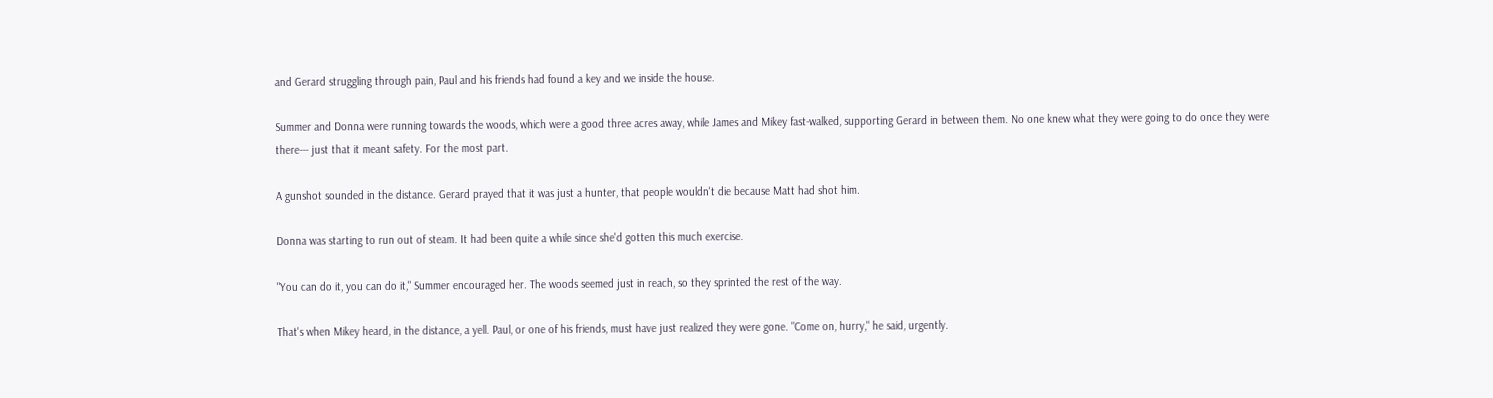and Gerard struggling through pain, Paul and his friends had found a key and we inside the house.

Summer and Donna were running towards the woods, which were a good three acres away, while James and Mikey fast-walked, supporting Gerard in between them. No one knew what they were going to do once they were there--- just that it meant safety. For the most part.

A gunshot sounded in the distance. Gerard prayed that it was just a hunter, that people wouldn't die because Matt had shot him.

Donna was starting to run out of steam. It had been quite a while since she'd gotten this much exercise.

"You can do it, you can do it," Summer encouraged her. The woods seemed just in reach, so they sprinted the rest of the way.

That's when Mikey heard, in the distance, a yell. Paul, or one of his friends, must have just realized they were gone. "Come on, hurry," he said, urgently.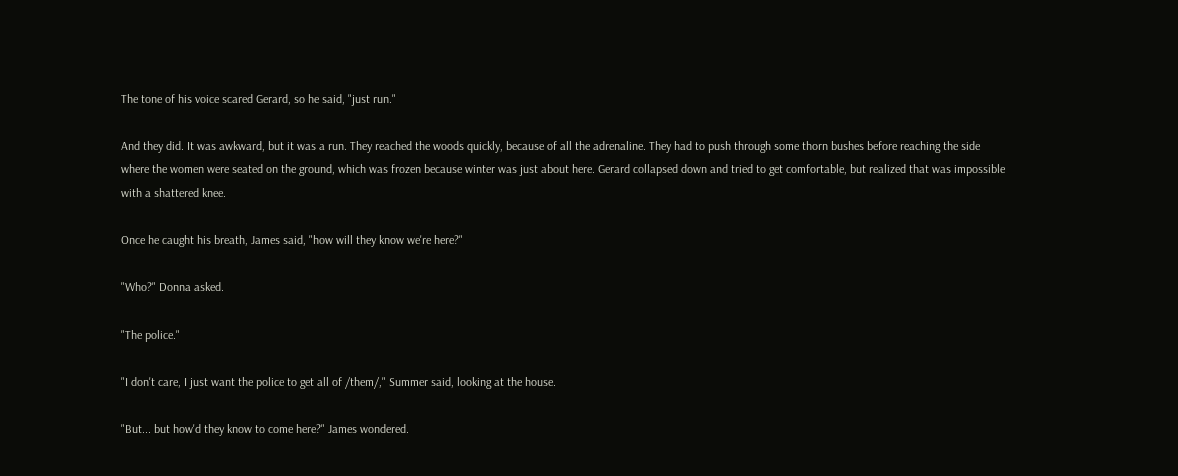The tone of his voice scared Gerard, so he said, "just run."

And they did. It was awkward, but it was a run. They reached the woods quickly, because of all the adrenaline. They had to push through some thorn bushes before reaching the side where the women were seated on the ground, which was frozen because winter was just about here. Gerard collapsed down and tried to get comfortable, but realized that was impossible with a shattered knee.

Once he caught his breath, James said, "how will they know we're here?"

"Who?" Donna asked.

"The police."

"I don't care, I just want the police to get all of /them/," Summer said, looking at the house.

"But... but how'd they know to come here?" James wondered.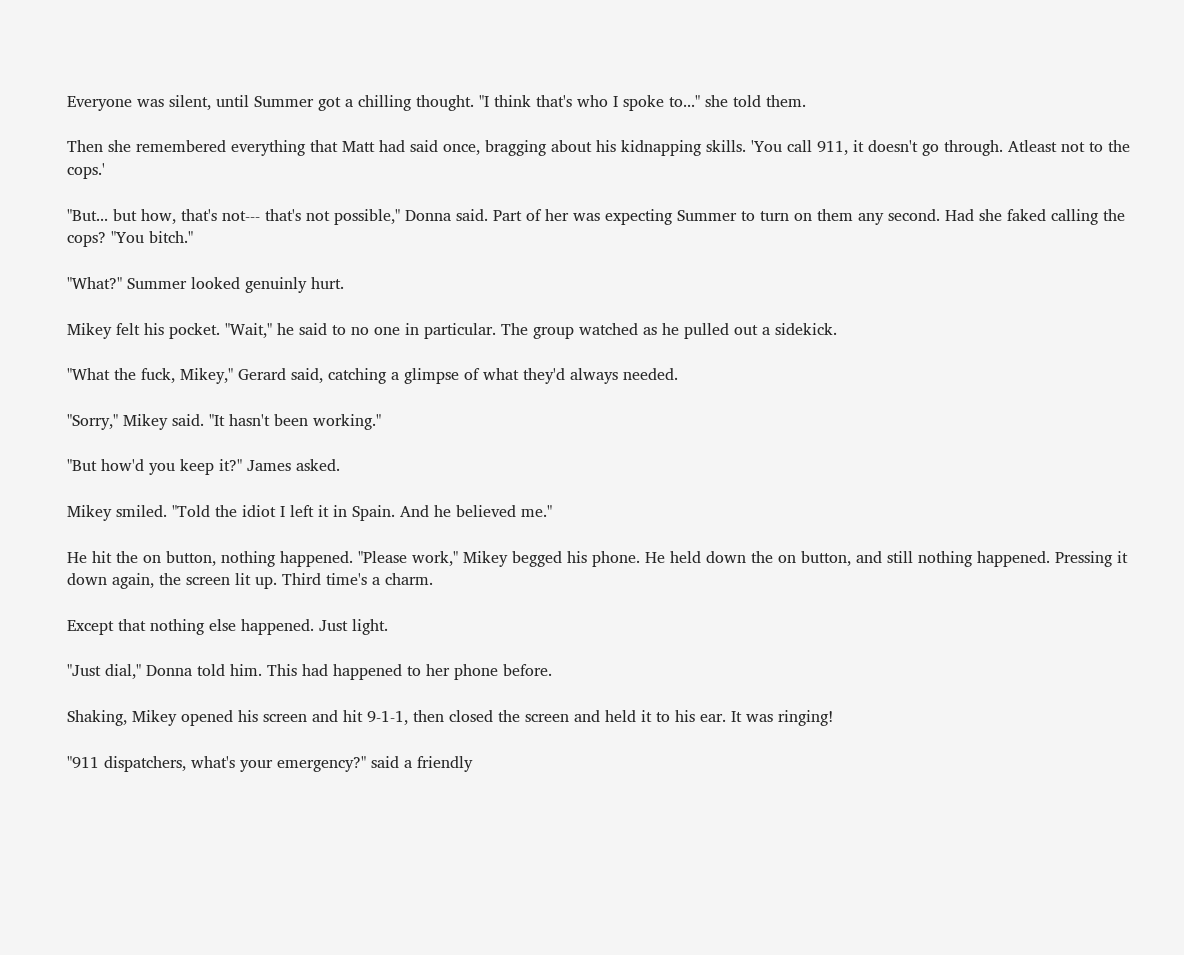Everyone was silent, until Summer got a chilling thought. "I think that's who I spoke to..." she told them.

Then she remembered everything that Matt had said once, bragging about his kidnapping skills. 'You call 911, it doesn't go through. Atleast not to the cops.'

"But... but how, that's not--- that's not possible," Donna said. Part of her was expecting Summer to turn on them any second. Had she faked calling the cops? "You bitch."

"What?" Summer looked genuinly hurt.

Mikey felt his pocket. "Wait," he said to no one in particular. The group watched as he pulled out a sidekick.

"What the fuck, Mikey," Gerard said, catching a glimpse of what they'd always needed.

"Sorry," Mikey said. "It hasn't been working."

"But how'd you keep it?" James asked.

Mikey smiled. "Told the idiot I left it in Spain. And he believed me."

He hit the on button, nothing happened. "Please work," Mikey begged his phone. He held down the on button, and still nothing happened. Pressing it down again, the screen lit up. Third time's a charm.

Except that nothing else happened. Just light.

"Just dial," Donna told him. This had happened to her phone before.

Shaking, Mikey opened his screen and hit 9-1-1, then closed the screen and held it to his ear. It was ringing!

"911 dispatchers, what's your emergency?" said a friendly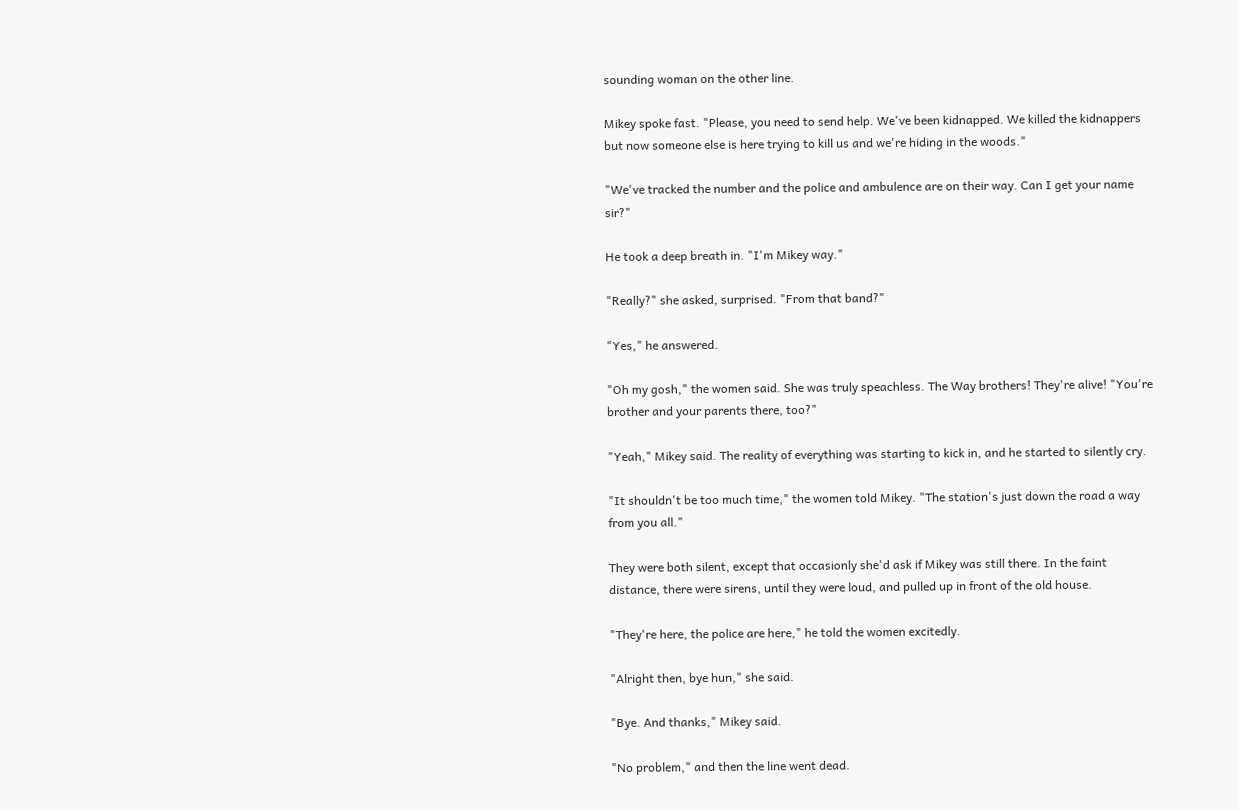sounding woman on the other line.

Mikey spoke fast. "Please, you need to send help. We've been kidnapped. We killed the kidnappers but now someone else is here trying to kill us and we're hiding in the woods."

"We've tracked the number and the police and ambulence are on their way. Can I get your name sir?"

He took a deep breath in. "I'm Mikey way."

"Really?" she asked, surprised. "From that band?"

"Yes," he answered.

"Oh my gosh," the women said. She was truly speachless. The Way brothers! They're alive! "You're brother and your parents there, too?"

"Yeah," Mikey said. The reality of everything was starting to kick in, and he started to silently cry.

"It shouldn't be too much time," the women told Mikey. "The station's just down the road a way from you all."

They were both silent, except that occasionly she'd ask if Mikey was still there. In the faint distance, there were sirens, until they were loud, and pulled up in front of the old house.

"They're here, the police are here," he told the women excitedly.

"Alright then, bye hun," she said.

"Bye. And thanks," Mikey said.

"No problem," and then the line went dead.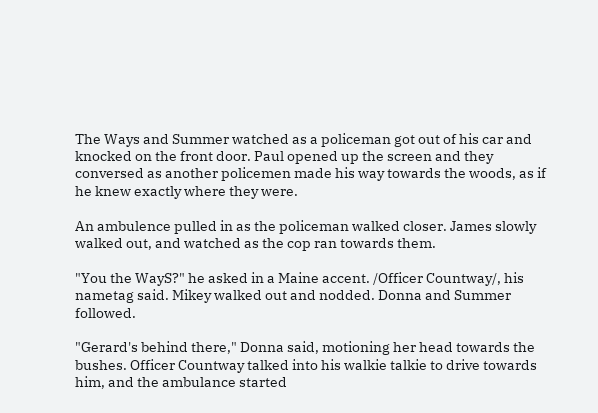The Ways and Summer watched as a policeman got out of his car and knocked on the front door. Paul opened up the screen and they conversed as another policemen made his way towards the woods, as if he knew exactly where they were.

An ambulence pulled in as the policeman walked closer. James slowly walked out, and watched as the cop ran towards them.

"You the WayS?" he asked in a Maine accent. /Officer Countway/, his nametag said. Mikey walked out and nodded. Donna and Summer followed.

"Gerard's behind there," Donna said, motioning her head towards the bushes. Officer Countway talked into his walkie talkie to drive towards him, and the ambulance started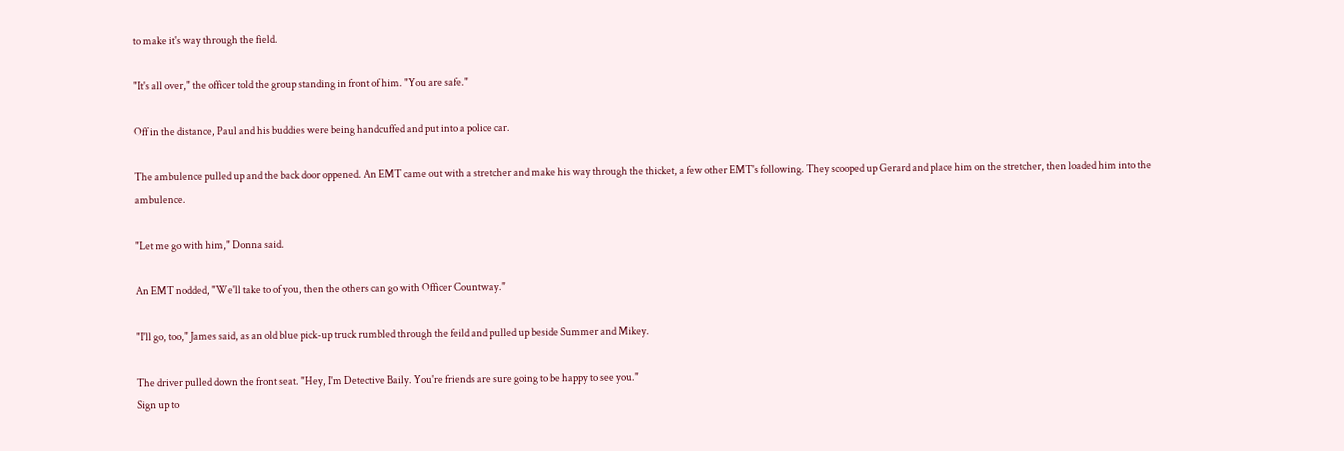to make it's way through the field.

"It's all over," the officer told the group standing in front of him. "You are safe."

Off in the distance, Paul and his buddies were being handcuffed and put into a police car.

The ambulence pulled up and the back door oppened. An EMT came out with a stretcher and make his way through the thicket, a few other EMT's following. They scooped up Gerard and place him on the stretcher, then loaded him into the ambulence.

"Let me go with him," Donna said.

An EMT nodded, "We'll take to of you, then the others can go with Officer Countway."

"I'll go, too," James said, as an old blue pick-up truck rumbled through the feild and pulled up beside Summer and Mikey.

The driver pulled down the front seat. "Hey, I'm Detective Baily. You're friends are sure going to be happy to see you."
Sign up to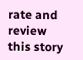rate and review this story